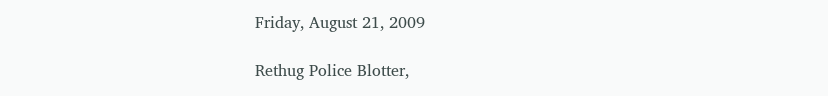Friday, August 21, 2009

Rethug Police Blotter,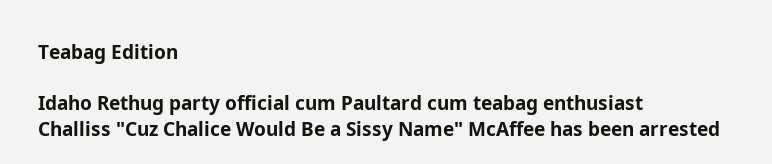Teabag Edition

Idaho Rethug party official cum Paultard cum teabag enthusiast Challiss "Cuz Chalice Would Be a Sissy Name" McAffee has been arrested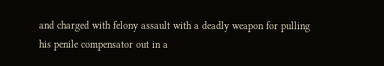and charged with felony assault with a deadly weapon for pulling his penile compensator out in a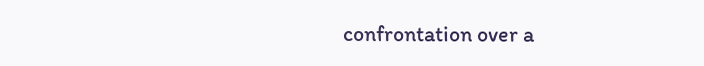confrontation over a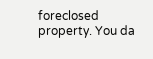foreclosed property. You da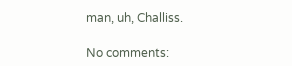man, uh, Challiss.

No comments: